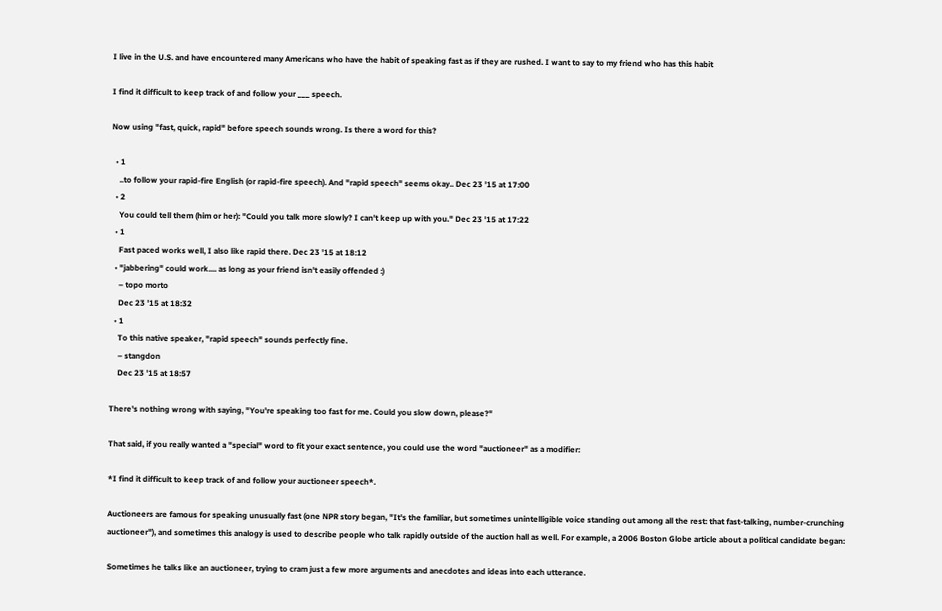I live in the U.S. and have encountered many Americans who have the habit of speaking fast as if they are rushed. I want to say to my friend who has this habit

I find it difficult to keep track of and follow your ___ speech.

Now using "fast, quick, rapid" before speech sounds wrong. Is there a word for this?

  • 1
    ..to follow your rapid-fire English (or rapid-fire speech). And "rapid speech" seems okay.. Dec 23 '15 at 17:00
  • 2
    You could tell them (him or her): "Could you talk more slowly? I can't keep up with you." Dec 23 '15 at 17:22
  • 1
    Fast paced works well, I also like rapid there. Dec 23 '15 at 18:12
  • "jabbering" could work.... as long as your friend isn't easily offended :)
    – topo morto
    Dec 23 '15 at 18:32
  • 1
    To this native speaker, "rapid speech" sounds perfectly fine.
    – stangdon
    Dec 23 '15 at 18:57

There's nothing wrong with saying, "You're speaking too fast for me. Could you slow down, please?"

That said, if you really wanted a "special" word to fit your exact sentence, you could use the word "auctioneer" as a modifier:

*I find it difficult to keep track of and follow your auctioneer speech*.

Auctioneers are famous for speaking unusually fast (one NPR story began, "It's the familiar, but sometimes unintelligible voice standing out among all the rest: that fast-talking, number-crunching auctioneer"), and sometimes this analogy is used to describe people who talk rapidly outside of the auction hall as well. For example, a 2006 Boston Globe article about a political candidate began:

Sometimes he talks like an auctioneer, trying to cram just a few more arguments and anecdotes and ideas into each utterance.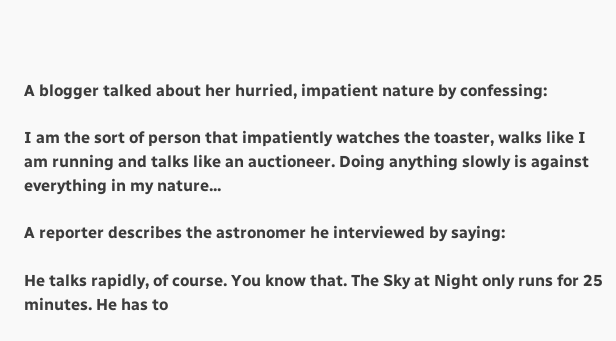A blogger talked about her hurried, impatient nature by confessing:

I am the sort of person that impatiently watches the toaster, walks like I am running and talks like an auctioneer. Doing anything slowly is against everything in my nature...

A reporter describes the astronomer he interviewed by saying:

He talks rapidly, of course. You know that. The Sky at Night only runs for 25 minutes. He has to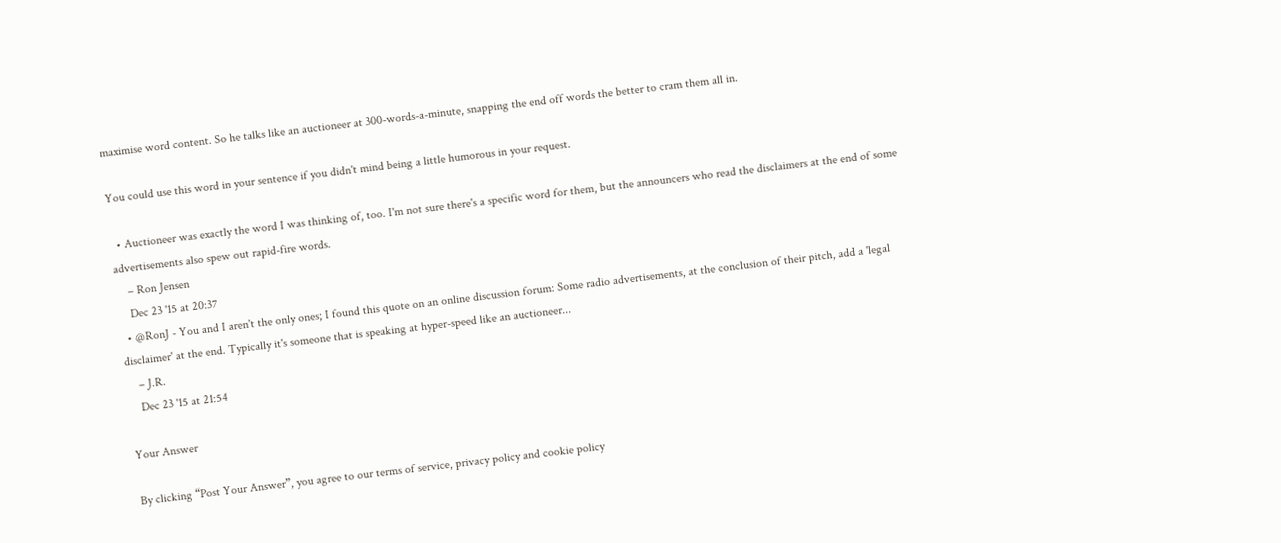maximise word content. So he talks like an auctioneer at 300-words-a-minute, snapping the end off words the better to cram them all in.

You could use this word in your sentence if you didn't mind being a little humorous in your request.

  • Auctioneer was exactly the word I was thinking of, too. I'm not sure there's a specific word for them, but the announcers who read the disclaimers at the end of some advertisements also spew out rapid-fire words.
    – Ron Jensen
    Dec 23 '15 at 20:37
  • @RonJ - You and I aren't the only ones; I found this quote on an online discussion forum: Some radio advertisements, at the conclusion of their pitch, add a 'legal disclaimer' at the end. Typically it's someone that is speaking at hyper-speed like an auctioneer...
    – J.R.
    Dec 23 '15 at 21:54

Your Answer

By clicking “Post Your Answer”, you agree to our terms of service, privacy policy and cookie policy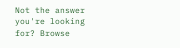Not the answer you're looking for? Browse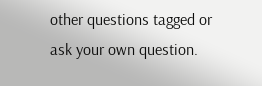other questions tagged or ask your own question.